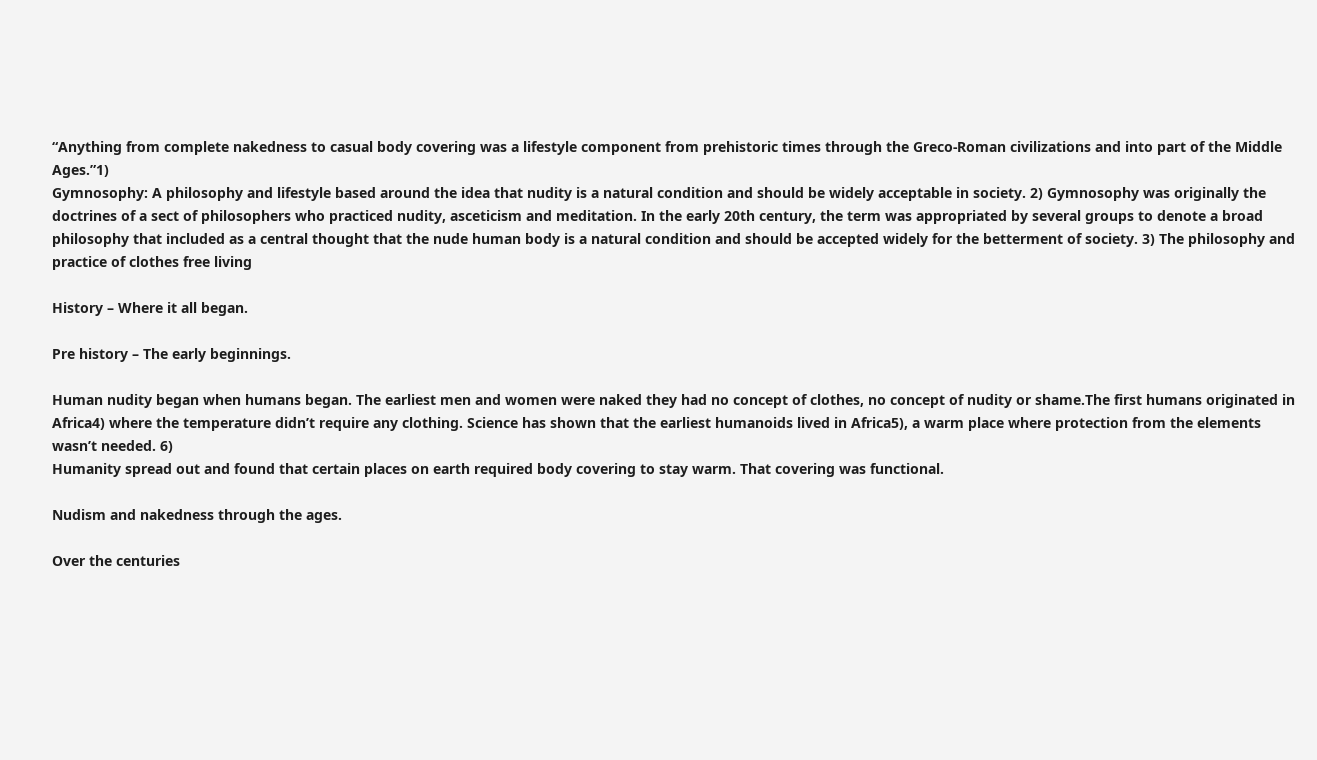“Anything from complete nakedness to casual body covering was a lifestyle component from prehistoric times through the Greco-Roman civilizations and into part of the Middle Ages.”1)
Gymnosophy: A philosophy and lifestyle based around the idea that nudity is a natural condition and should be widely acceptable in society. 2) Gymnosophy was originally the doctrines of a sect of philosophers who practiced nudity, asceticism and meditation. In the early 20th century, the term was appropriated by several groups to denote a broad philosophy that included as a central thought that the nude human body is a natural condition and should be accepted widely for the betterment of society. 3) The philosophy and practice of clothes free living

History – Where it all began.

Pre history – The early beginnings.

Human nudity began when humans began. The earliest men and women were naked they had no concept of clothes, no concept of nudity or shame.The first humans originated in Africa4) where the temperature didn’t require any clothing. Science has shown that the earliest humanoids lived in Africa5), a warm place where protection from the elements wasn’t needed. 6)
Humanity spread out and found that certain places on earth required body covering to stay warm. That covering was functional.

Nudism and nakedness through the ages.

Over the centuries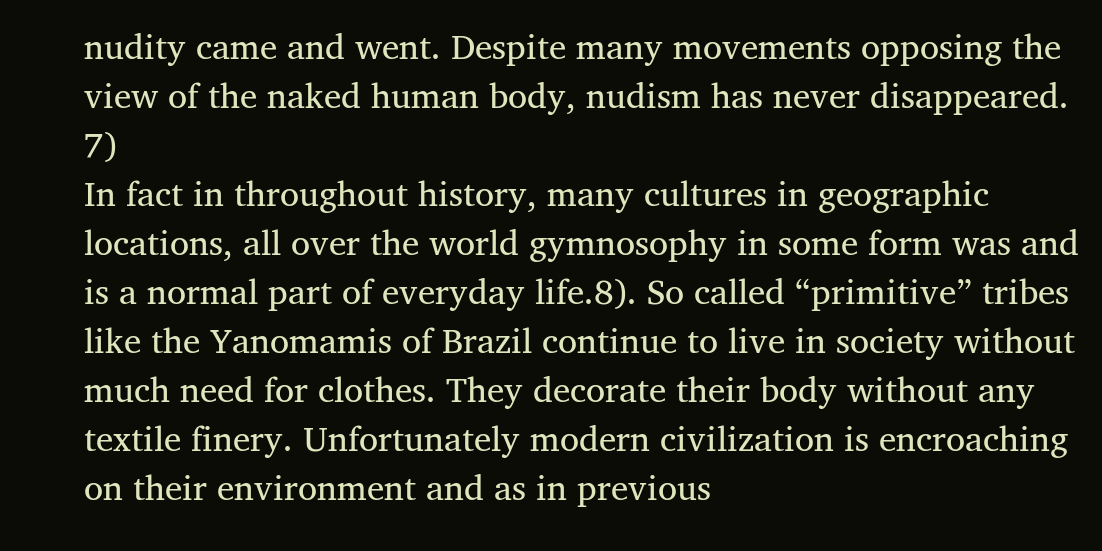nudity came and went. Despite many movements opposing the view of the naked human body, nudism has never disappeared. 7)
In fact in throughout history, many cultures in geographic locations, all over the world gymnosophy in some form was and is a normal part of everyday life.8). So called “primitive” tribes like the Yanomamis of Brazil continue to live in society without much need for clothes. They decorate their body without any textile finery. Unfortunately modern civilization is encroaching on their environment and as in previous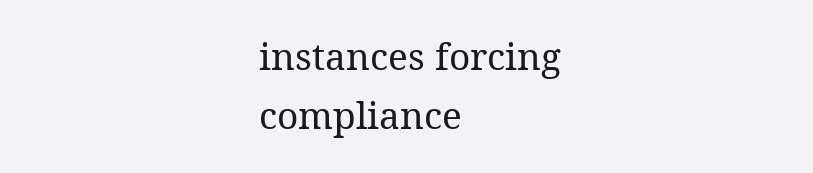instances forcing compliance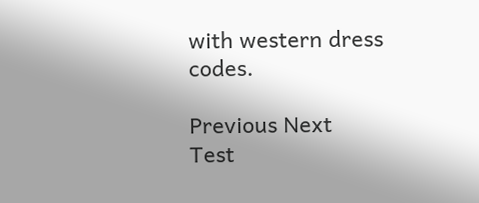with western dress codes.

Previous Next
Test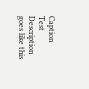Caption
Test Description goes like this